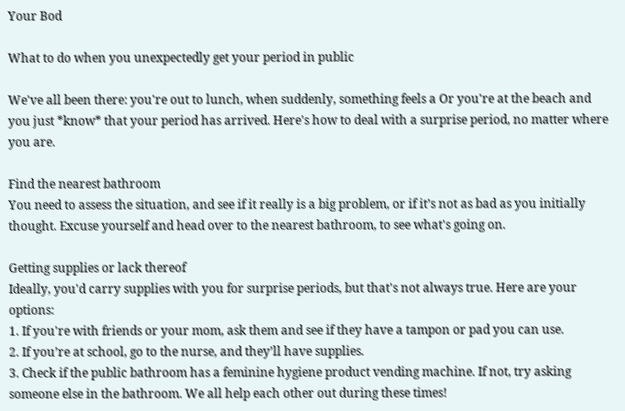Your Bod

What to do when you unexpectedly get your period in public

We've all been there: you're out to lunch, when suddenly, something feels a Or you're at the beach and you just *know* that your period has arrived. Here's how to deal with a surprise period, no matter where you are.

Find the nearest bathroom
You need to assess the situation, and see if it really is a big problem, or if it’s not as bad as you initially thought. Excuse yourself and head over to the nearest bathroom, to see what's going on.

Getting supplies or lack thereof
Ideally, you'd carry supplies with you for surprise periods, but that's not always true. Here are your options:
1. If you're with friends or your mom, ask them and see if they have a tampon or pad you can use.
2. If you’re at school, go to the nurse, and they’ll have supplies.
3. Check if the public bathroom has a feminine hygiene product vending machine. If not, try asking someone else in the bathroom. We all help each other out during these times!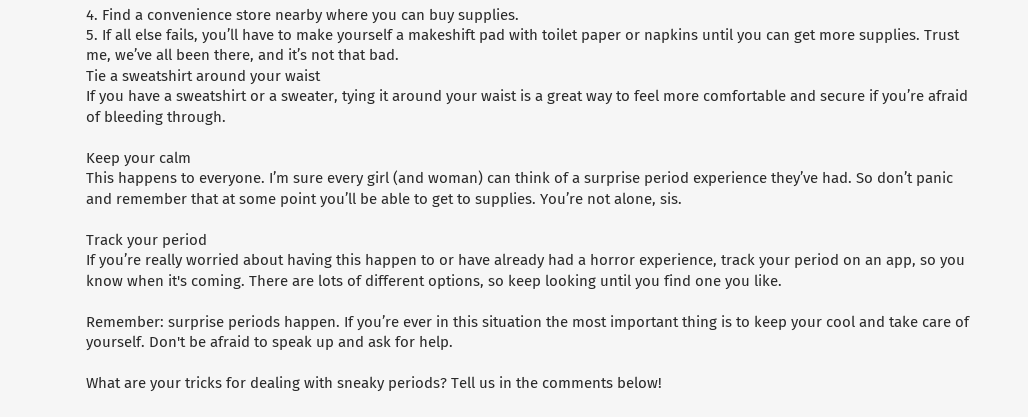4. Find a convenience store nearby where you can buy supplies.
5. If all else fails, you’ll have to make yourself a makeshift pad with toilet paper or napkins until you can get more supplies. Trust me, we’ve all been there, and it’s not that bad.
Tie a sweatshirt around your waist
If you have a sweatshirt or a sweater, tying it around your waist is a great way to feel more comfortable and secure if you’re afraid of bleeding through.

Keep your calm
This happens to everyone. I’m sure every girl (and woman) can think of a surprise period experience they’ve had. So don’t panic and remember that at some point you’ll be able to get to supplies. You’re not alone, sis.

Track your period
If you’re really worried about having this happen to or have already had a horror experience, track your period on an app, so you know when it's coming. There are lots of different options, so keep looking until you find one you like.

Remember: surprise periods happen. If you’re ever in this situation the most important thing is to keep your cool and take care of yourself. Don't be afraid to speak up and ask for help.

What are your tricks for dealing with sneaky periods? Tell us in the comments below!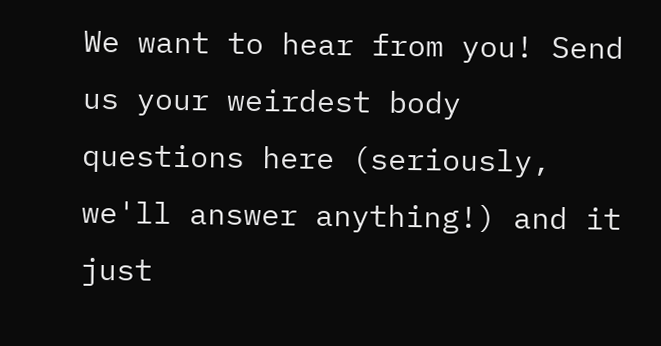We want to hear from you! Send us your weirdest body questions here (seriously, we'll answer anything!) and it just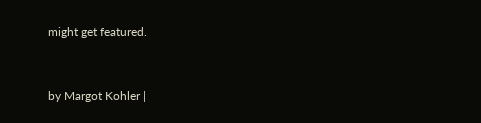might get featured.


by Margot Kohler |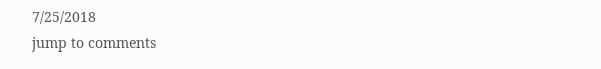7/25/2018
jump to comments